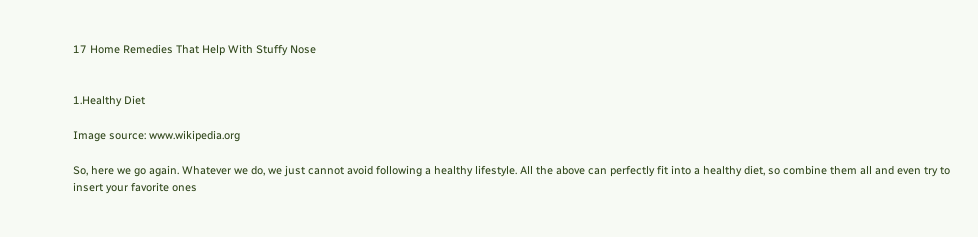17 Home Remedies That Help With Stuffy Nose


1.Healthy Diet

Image source: www.wikipedia.org

So, here we go again. Whatever we do, we just cannot avoid following a healthy lifestyle. All the above can perfectly fit into a healthy diet, so combine them all and even try to insert your favorite ones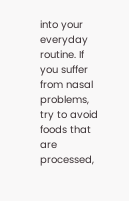into your everyday routine. If you suffer from nasal problems, try to avoid foods that are processed,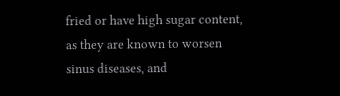fried or have high sugar content, as they are known to worsen sinus diseases, and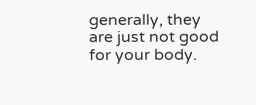generally, they are just not good for your body.